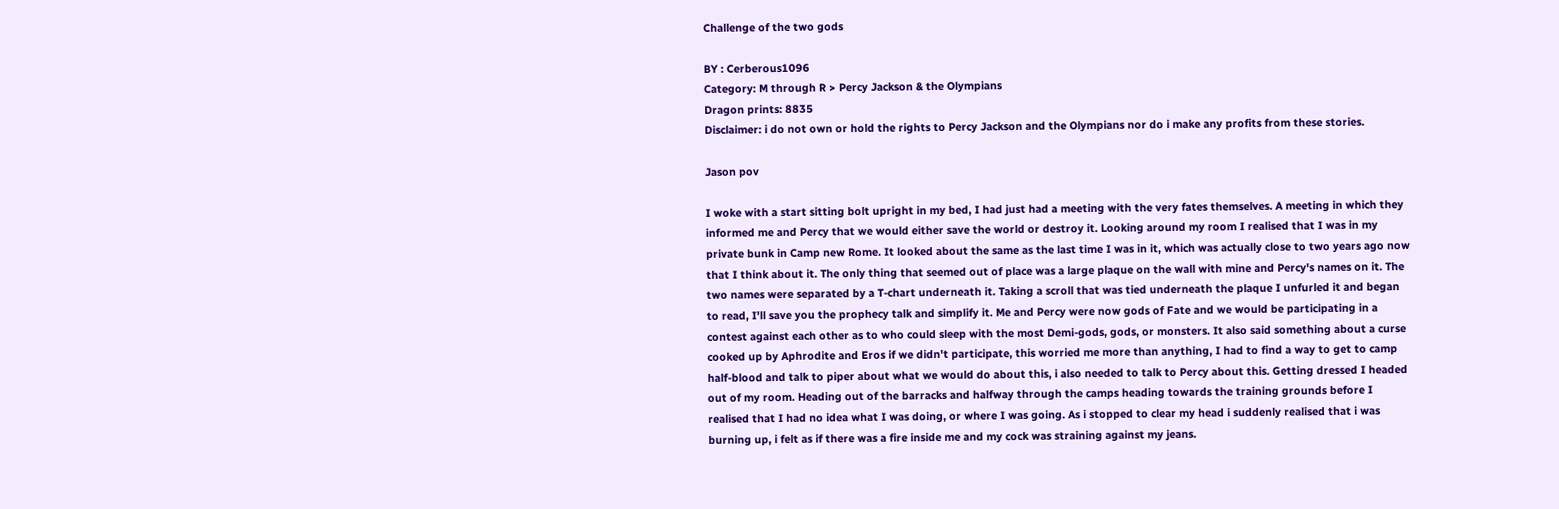Challenge of the two gods

BY : Cerberous1096
Category: M through R > Percy Jackson & the Olympians
Dragon prints: 8835
Disclaimer: i do not own or hold the rights to Percy Jackson and the Olympians nor do i make any profits from these stories.

Jason pov

I woke with a start sitting bolt upright in my bed, I had just had a meeting with the very fates themselves. A meeting in which they informed me and Percy that we would either save the world or destroy it. Looking around my room I realised that I was in my private bunk in Camp new Rome. It looked about the same as the last time I was in it, which was actually close to two years ago now that I think about it. The only thing that seemed out of place was a large plaque on the wall with mine and Percy's names on it. The two names were separated by a T-chart underneath it. Taking a scroll that was tied underneath the plaque I unfurled it and began to read, I'll save you the prophecy talk and simplify it. Me and Percy were now gods of Fate and we would be participating in a contest against each other as to who could sleep with the most Demi-gods, gods, or monsters. It also said something about a curse cooked up by Aphrodite and Eros if we didn't participate, this worried me more than anything, I had to find a way to get to camp half-blood and talk to piper about what we would do about this, i also needed to talk to Percy about this. Getting dressed I headed out of my room. Heading out of the barracks and halfway through the camps heading towards the training grounds before I realised that I had no idea what I was doing, or where I was going. As i stopped to clear my head i suddenly realised that i was burning up, i felt as if there was a fire inside me and my cock was straining against my jeans.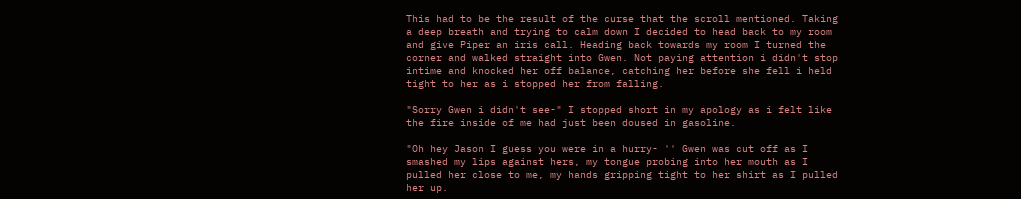This had to be the result of the curse that the scroll mentioned. Taking a deep breath and trying to calm down I decided to head back to my room and give Piper an iris call. Heading back towards my room I turned the corner and walked straight into Gwen. Not paying attention i didn't stop intime and knocked her off balance, catching her before she fell i held tight to her as i stopped her from falling.

"Sorry Gwen i didn't see-" I stopped short in my apology as i felt like the fire inside of me had just been doused in gasoline.

"Oh hey Jason I guess you were in a hurry- '' Gwen was cut off as I smashed my lips against hers, my tongue probing into her mouth as I pulled her close to me, my hands gripping tight to her shirt as I pulled her up.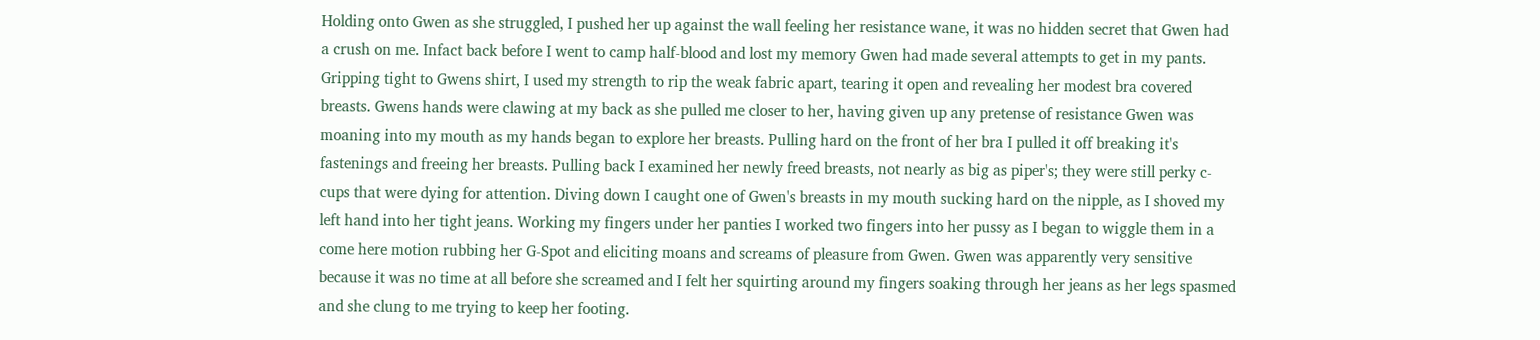Holding onto Gwen as she struggled, I pushed her up against the wall feeling her resistance wane, it was no hidden secret that Gwen had a crush on me. Infact back before I went to camp half-blood and lost my memory Gwen had made several attempts to get in my pants. Gripping tight to Gwens shirt, I used my strength to rip the weak fabric apart, tearing it open and revealing her modest bra covered breasts. Gwens hands were clawing at my back as she pulled me closer to her, having given up any pretense of resistance Gwen was moaning into my mouth as my hands began to explore her breasts. Pulling hard on the front of her bra I pulled it off breaking it's fastenings and freeing her breasts. Pulling back I examined her newly freed breasts, not nearly as big as piper's; they were still perky c-cups that were dying for attention. Diving down I caught one of Gwen's breasts in my mouth sucking hard on the nipple, as I shoved my left hand into her tight jeans. Working my fingers under her panties I worked two fingers into her pussy as I began to wiggle them in a come here motion rubbing her G-Spot and eliciting moans and screams of pleasure from Gwen. Gwen was apparently very sensitive because it was no time at all before she screamed and I felt her squirting around my fingers soaking through her jeans as her legs spasmed and she clung to me trying to keep her footing.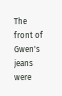The front of Gwen's jeans were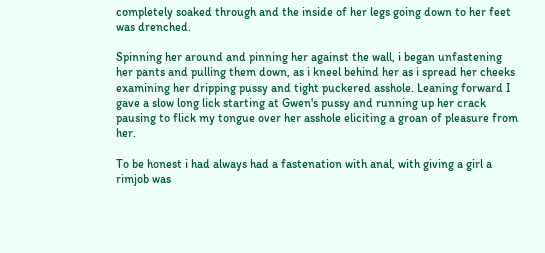completely soaked through and the inside of her legs going down to her feet was drenched.

Spinning her around and pinning her against the wall, i began unfastening her pants and pulling them down, as i kneel behind her as i spread her cheeks examining her dripping pussy and tight puckered asshole. Leaning forward I gave a slow long lick starting at Gwen's pussy and running up her crack pausing to flick my tongue over her asshole eliciting a groan of pleasure from her.

To be honest i had always had a fastenation with anal, with giving a girl a rimjob was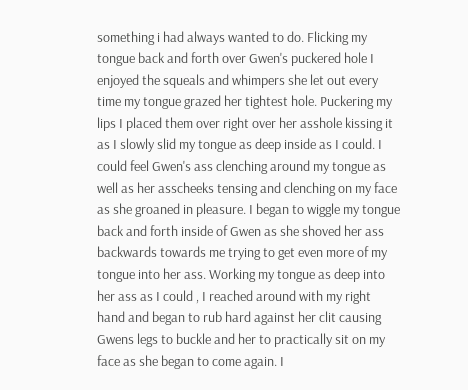something i had always wanted to do. Flicking my tongue back and forth over Gwen's puckered hole I enjoyed the squeals and whimpers she let out every time my tongue grazed her tightest hole. Puckering my lips I placed them over right over her asshole kissing it as I slowly slid my tongue as deep inside as I could. I could feel Gwen's ass clenching around my tongue as well as her asscheeks tensing and clenching on my face as she groaned in pleasure. I began to wiggle my tongue back and forth inside of Gwen as she shoved her ass backwards towards me trying to get even more of my tongue into her ass. Working my tongue as deep into her ass as I could , I reached around with my right hand and began to rub hard against her clit causing Gwens legs to buckle and her to practically sit on my face as she began to come again. I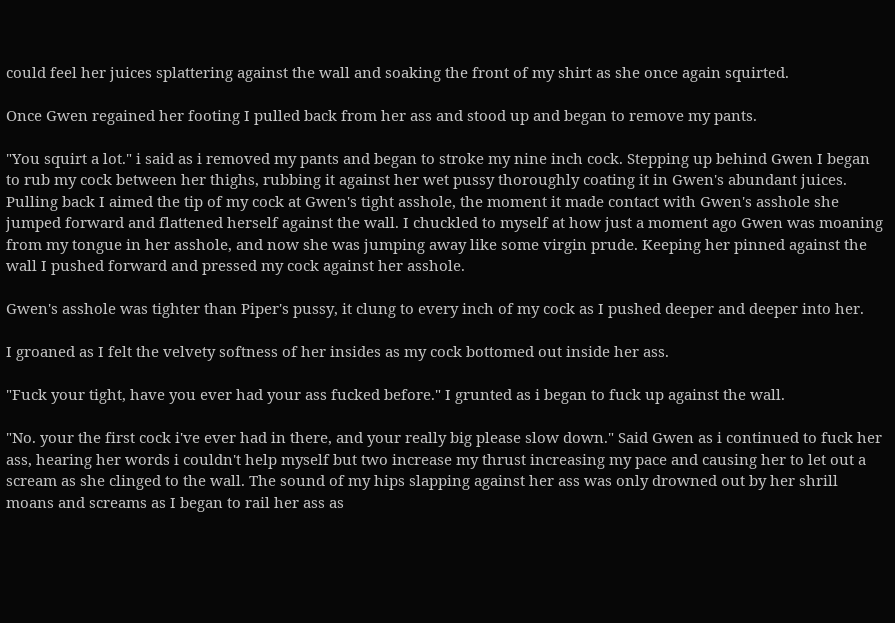could feel her juices splattering against the wall and soaking the front of my shirt as she once again squirted.

Once Gwen regained her footing I pulled back from her ass and stood up and began to remove my pants.

"You squirt a lot." i said as i removed my pants and began to stroke my nine inch cock. Stepping up behind Gwen I began to rub my cock between her thighs, rubbing it against her wet pussy thoroughly coating it in Gwen's abundant juices. Pulling back I aimed the tip of my cock at Gwen's tight asshole, the moment it made contact with Gwen's asshole she jumped forward and flattened herself against the wall. I chuckled to myself at how just a moment ago Gwen was moaning from my tongue in her asshole, and now she was jumping away like some virgin prude. Keeping her pinned against the wall I pushed forward and pressed my cock against her asshole.

Gwen's asshole was tighter than Piper's pussy, it clung to every inch of my cock as I pushed deeper and deeper into her.

I groaned as I felt the velvety softness of her insides as my cock bottomed out inside her ass.

"Fuck your tight, have you ever had your ass fucked before." I grunted as i began to fuck up against the wall.

"No. your the first cock i've ever had in there, and your really big please slow down." Said Gwen as i continued to fuck her ass, hearing her words i couldn't help myself but two increase my thrust increasing my pace and causing her to let out a scream as she clinged to the wall. The sound of my hips slapping against her ass was only drowned out by her shrill moans and screams as I began to rail her ass as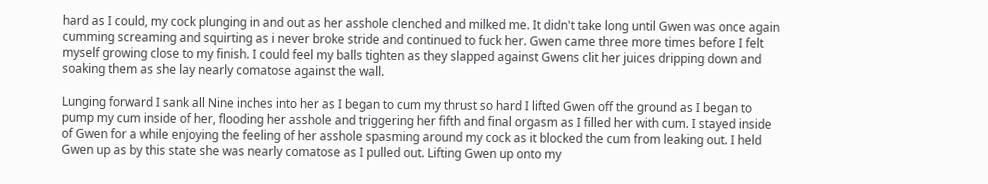hard as I could, my cock plunging in and out as her asshole clenched and milked me. It didn't take long until Gwen was once again cumming screaming and squirting as i never broke stride and continued to fuck her. Gwen came three more times before I felt myself growing close to my finish. I could feel my balls tighten as they slapped against Gwens clit her juices dripping down and soaking them as she lay nearly comatose against the wall.

Lunging forward I sank all Nine inches into her as I began to cum my thrust so hard I lifted Gwen off the ground as I began to pump my cum inside of her, flooding her asshole and triggering her fifth and final orgasm as I filled her with cum. I stayed inside of Gwen for a while enjoying the feeling of her asshole spasming around my cock as it blocked the cum from leaking out. I held Gwen up as by this state she was nearly comatose as I pulled out. Lifting Gwen up onto my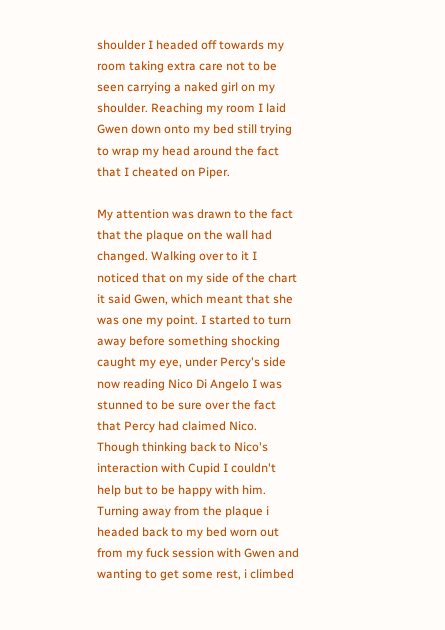shoulder I headed off towards my room taking extra care not to be seen carrying a naked girl on my shoulder. Reaching my room I laid Gwen down onto my bed still trying to wrap my head around the fact that I cheated on Piper.

My attention was drawn to the fact that the plaque on the wall had changed. Walking over to it I noticed that on my side of the chart it said Gwen, which meant that she was one my point. I started to turn away before something shocking caught my eye, under Percy's side now reading Nico Di Angelo I was stunned to be sure over the fact that Percy had claimed Nico. Though thinking back to Nico's interaction with Cupid I couldn't help but to be happy with him. Turning away from the plaque i headed back to my bed worn out from my fuck session with Gwen and wanting to get some rest, i climbed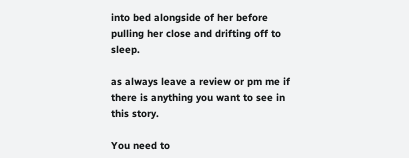into bed alongside of her before pulling her close and drifting off to sleep.

as always leave a review or pm me if there is anything you want to see in this story.

You need to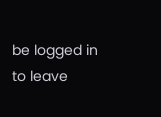be logged in to leave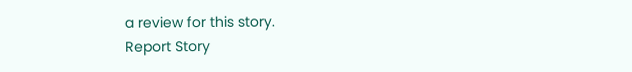a review for this story.
Report Story